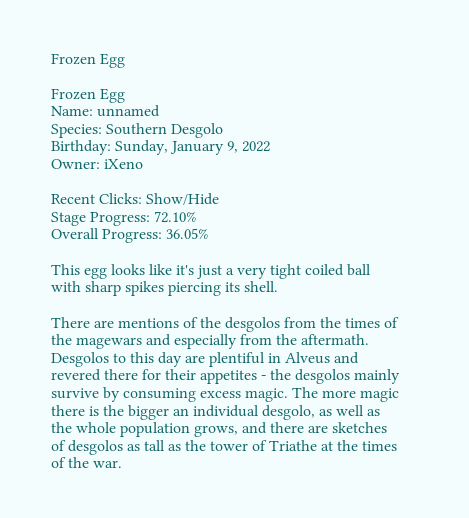Frozen Egg

Frozen Egg
Name: unnamed
Species: Southern Desgolo
Birthday: Sunday, January 9, 2022
Owner: iXeno

Recent Clicks: Show/Hide
Stage Progress: 72.10%
Overall Progress: 36.05%

This egg looks like it's just a very tight coiled ball with sharp spikes piercing its shell.

There are mentions of the desgolos from the times of the magewars and especially from the aftermath. Desgolos to this day are plentiful in Alveus and revered there for their appetites - the desgolos mainly survive by consuming excess magic. The more magic there is the bigger an individual desgolo, as well as the whole population grows, and there are sketches of desgolos as tall as the tower of Triathe at the times of the war.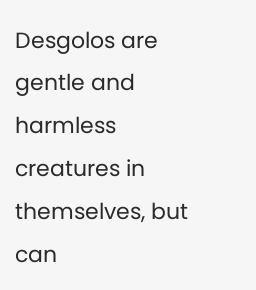Desgolos are gentle and harmless creatures in themselves, but can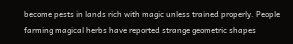become pests in lands rich with magic unless trained properly. People farming magical herbs have reported strange geometric shapes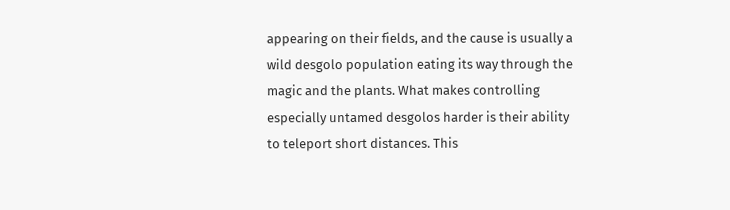appearing on their fields, and the cause is usually a wild desgolo population eating its way through the magic and the plants. What makes controlling especially untamed desgolos harder is their ability to teleport short distances. This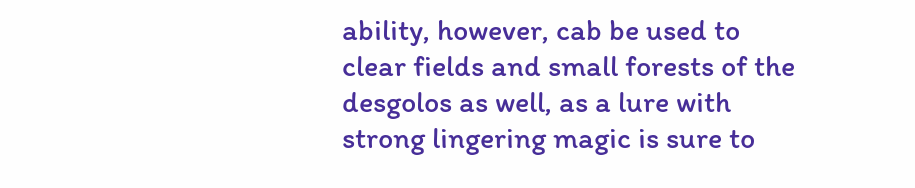ability, however, cab be used to clear fields and small forests of the desgolos as well, as a lure with strong lingering magic is sure to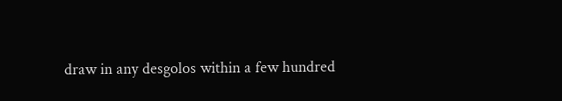draw in any desgolos within a few hundred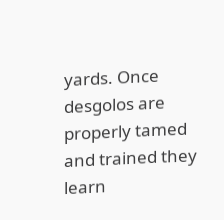yards. Once desgolos are properly tamed and trained they learn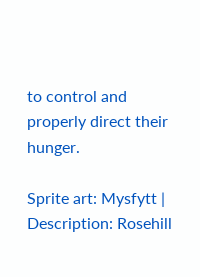to control and properly direct their hunger.

Sprite art: Mysfytt | Description: Rosehill